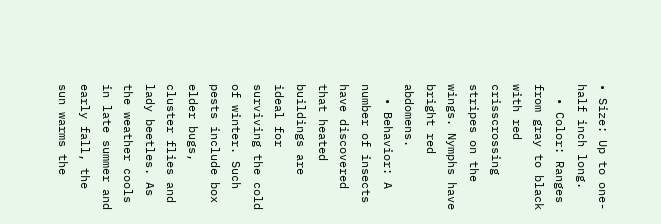• Size: Up to one-half inch long.
  • Color: Ranges from gray to black with red crisscrossing stripes on the wings. Nymphs have bright red abdomens.
  • Behavior: A number of insects have discovered that heated buildings are ideal for surviving the cold of winter. Such pests include box elder bugs, cluster flies and lady beetles. As the weather cools in late summer and early fall, the sun warms the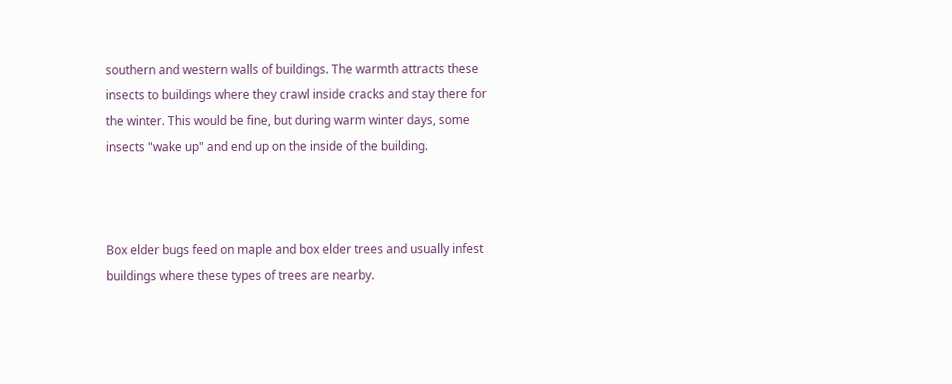southern and western walls of buildings. The warmth attracts these insects to buildings where they crawl inside cracks and stay there for the winter. This would be fine, but during warm winter days, some insects "wake up" and end up on the inside of the building.



Box elder bugs feed on maple and box elder trees and usually infest buildings where these types of trees are nearby.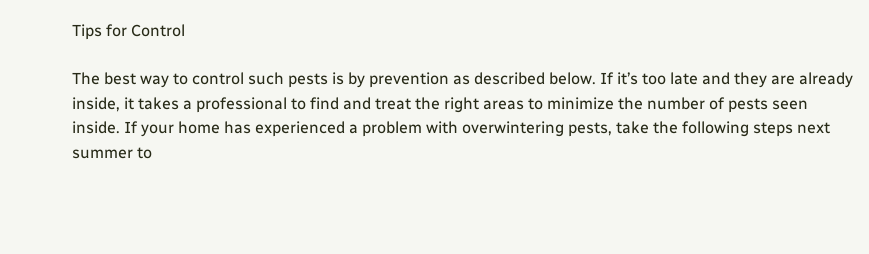Tips for Control

The best way to control such pests is by prevention as described below. If it’s too late and they are already inside, it takes a professional to find and treat the right areas to minimize the number of pests seen inside. If your home has experienced a problem with overwintering pests, take the following steps next summer to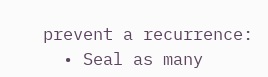prevent a recurrence:
  • Seal as many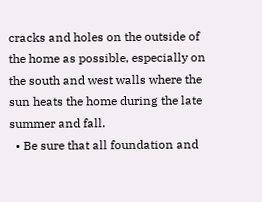cracks and holes on the outside of the home as possible, especially on the south and west walls where the sun heats the home during the late summer and fall.
  • Be sure that all foundation and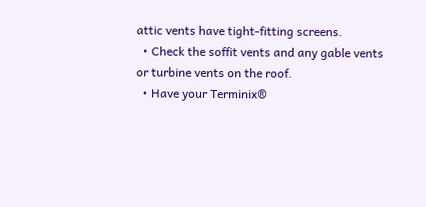attic vents have tight-fitting screens.
  • Check the soffit vents and any gable vents or turbine vents on the roof.
  • Have your Terminix®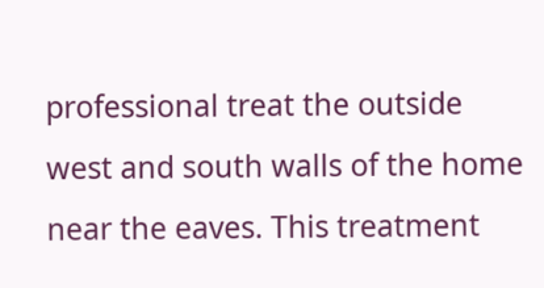professional treat the outside west and south walls of the home near the eaves. This treatment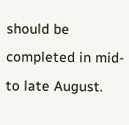should be completed in mid- to late August.